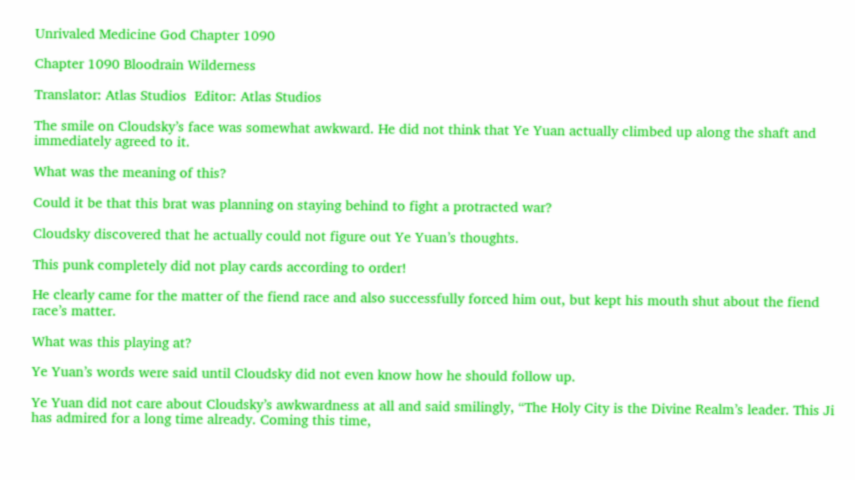Unrivaled Medicine God Chapter 1090

Chapter 1090 Bloodrain Wilderness

Translator: Atlas Studios  Editor: Atlas Studios

The smile on Cloudsky’s face was somewhat awkward. He did not think that Ye Yuan actually climbed up along the shaft and immediately agreed to it.

What was the meaning of this?

Could it be that this brat was planning on staying behind to fight a protracted war?

Cloudsky discovered that he actually could not figure out Ye Yuan’s thoughts.

This punk completely did not play cards according to order!

He clearly came for the matter of the fiend race and also successfully forced him out, but kept his mouth shut about the fiend race’s matter.

What was this playing at?

Ye Yuan’s words were said until Cloudsky did not even know how he should follow up.

Ye Yuan did not care about Cloudsky’s awkwardness at all and said smilingly, “The Holy City is the Divine Realm’s leader. This Ji has admired for a long time already. Coming this time,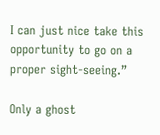I can just nice take this opportunity to go on a proper sight-seeing.”

Only a ghost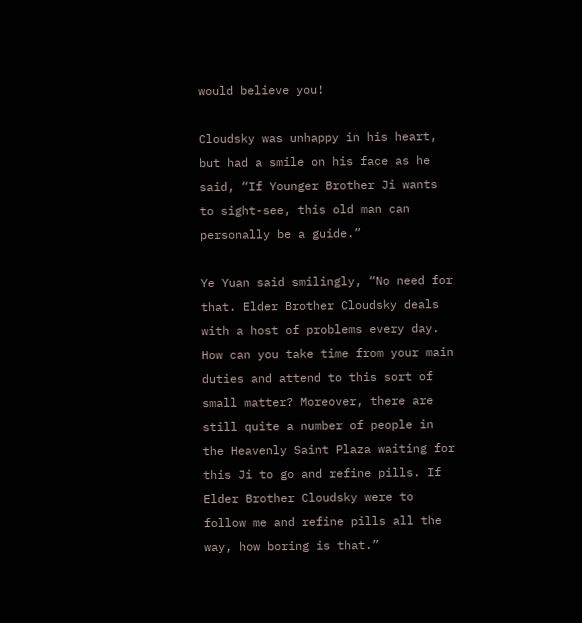would believe you!

Cloudsky was unhappy in his heart, but had a smile on his face as he said, “If Younger Brother Ji wants to sight-see, this old man can personally be a guide.”

Ye Yuan said smilingly, “No need for that. Elder Brother Cloudsky deals with a host of problems every day. How can you take time from your main duties and attend to this sort of small matter? Moreover, there are still quite a number of people in the Heavenly Saint Plaza waiting for this Ji to go and refine pills. If Elder Brother Cloudsky were to follow me and refine pills all the way, how boring is that.”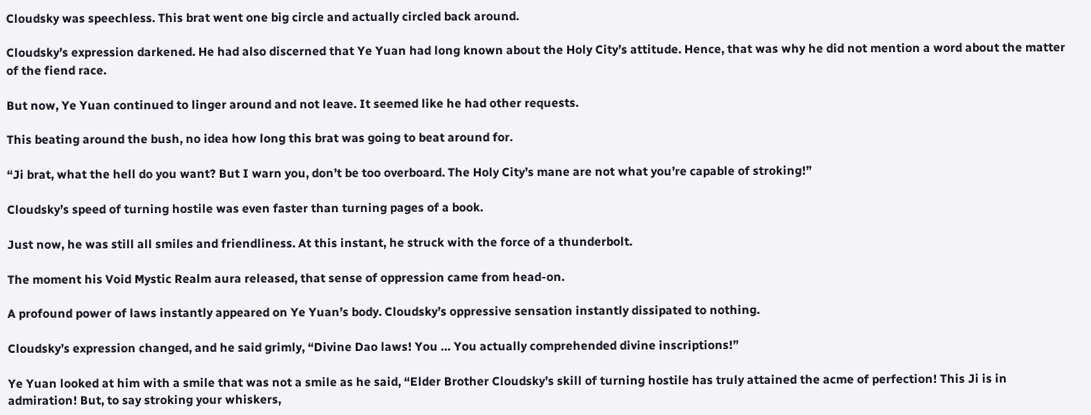Cloudsky was speechless. This brat went one big circle and actually circled back around.

Cloudsky’s expression darkened. He had also discerned that Ye Yuan had long known about the Holy City’s attitude. Hence, that was why he did not mention a word about the matter of the fiend race.

But now, Ye Yuan continued to linger around and not leave. It seemed like he had other requests.

This beating around the bush, no idea how long this brat was going to beat around for.

“Ji brat, what the hell do you want? But I warn you, don’t be too overboard. The Holy City’s mane are not what you’re capable of stroking!”

Cloudsky’s speed of turning hostile was even faster than turning pages of a book.

Just now, he was still all smiles and friendliness. At this instant, he struck with the force of a thunderbolt.

The moment his Void Mystic Realm aura released, that sense of oppression came from head-on.

A profound power of laws instantly appeared on Ye Yuan’s body. Cloudsky’s oppressive sensation instantly dissipated to nothing.

Cloudsky’s expression changed, and he said grimly, “Divine Dao laws! You … You actually comprehended divine inscriptions!”

Ye Yuan looked at him with a smile that was not a smile as he said, “Elder Brother Cloudsky’s skill of turning hostile has truly attained the acme of perfection! This Ji is in admiration! But, to say stroking your whiskers,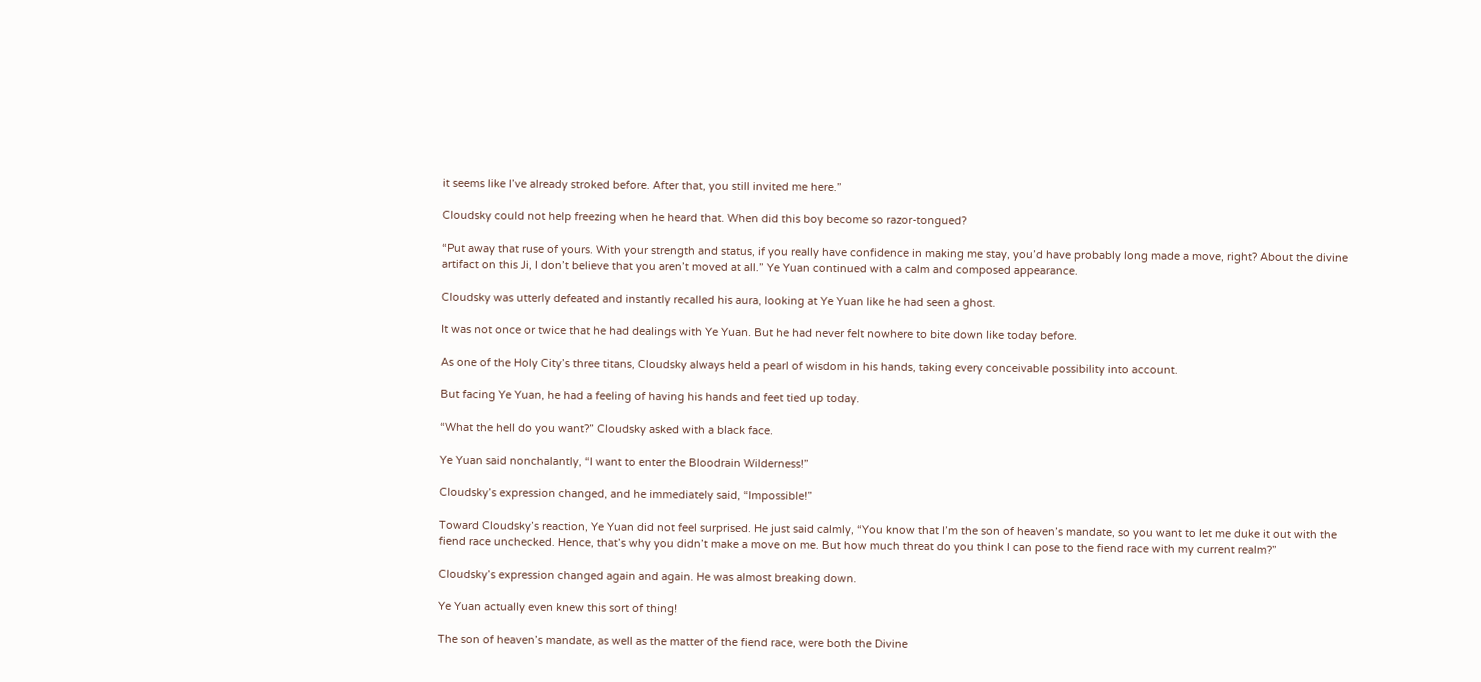it seems like I’ve already stroked before. After that, you still invited me here.”

Cloudsky could not help freezing when he heard that. When did this boy become so razor-tongued?

“Put away that ruse of yours. With your strength and status, if you really have confidence in making me stay, you’d have probably long made a move, right? About the divine artifact on this Ji, I don’t believe that you aren’t moved at all.” Ye Yuan continued with a calm and composed appearance.

Cloudsky was utterly defeated and instantly recalled his aura, looking at Ye Yuan like he had seen a ghost.

It was not once or twice that he had dealings with Ye Yuan. But he had never felt nowhere to bite down like today before.

As one of the Holy City’s three titans, Cloudsky always held a pearl of wisdom in his hands, taking every conceivable possibility into account.

But facing Ye Yuan, he had a feeling of having his hands and feet tied up today.

“What the hell do you want?” Cloudsky asked with a black face.

Ye Yuan said nonchalantly, “I want to enter the Bloodrain Wilderness!”

Cloudsky’s expression changed, and he immediately said, “Impossible!”

Toward Cloudsky’s reaction, Ye Yuan did not feel surprised. He just said calmly, “You know that I’m the son of heaven’s mandate, so you want to let me duke it out with the fiend race unchecked. Hence, that’s why you didn’t make a move on me. But how much threat do you think I can pose to the fiend race with my current realm?”

Cloudsky’s expression changed again and again. He was almost breaking down.

Ye Yuan actually even knew this sort of thing!

The son of heaven’s mandate, as well as the matter of the fiend race, were both the Divine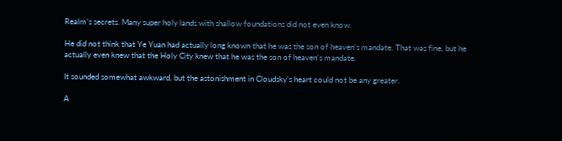Realm’s secrets. Many super holy lands with shallow foundations did not even know.

He did not think that Ye Yuan had actually long known that he was the son of heaven’s mandate. That was fine, but he actually even knew that the Holy City knew that he was the son of heaven’s mandate.

It sounded somewhat awkward, but the astonishment in Cloudsky’s heart could not be any greater.

A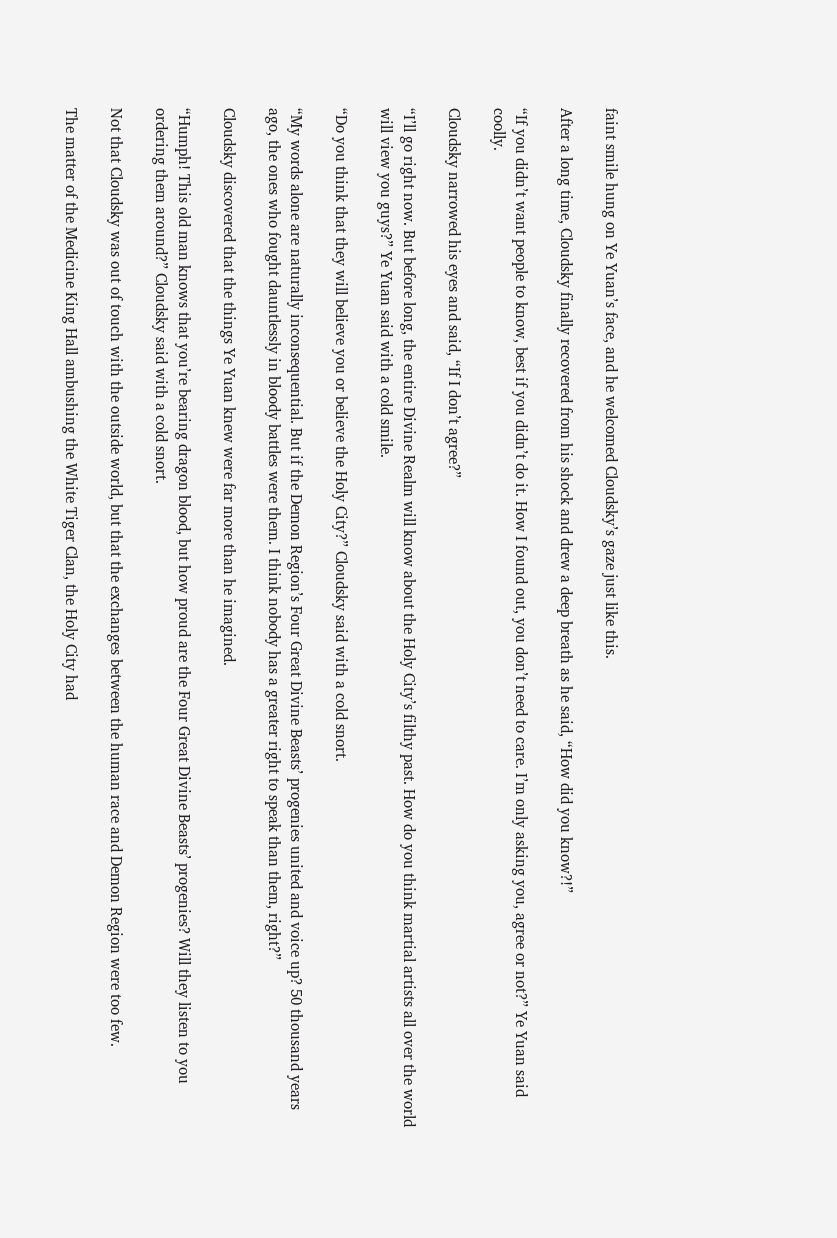faint smile hung on Ye Yuan’s face, and he welcomed Cloudsky’s gaze just like this.

After a long time, Cloudsky finally recovered from his shock and drew a deep breath as he said, “How did you know?!”

“If you didn’t want people to know, best if you didn’t do it. How I found out, you don’t need to care. I’m only asking you, agree or not?” Ye Yuan said coolly.

Cloudsky narrowed his eyes and said, “If I don’t agree?”

“I’ll go right now. But before long, the entire Divine Realm will know about the Holy City’s filthy past. How do you think martial artists all over the world will view you guys?” Ye Yuan said with a cold smile.

“Do you think that they will believe you or believe the Holy City?” Cloudsky said with a cold snort.

“My words alone are naturally inconsequential. But if the Demon Region’s Four Great Divine Beasts’ progenies united and voice up? 50 thousand years ago, the ones who fought dauntlessly in bloody battles were them. I think nobody has a greater right to speak than them, right?”

Cloudsky discovered that the things Ye Yuan knew were far more than he imagined.

“Humph! This old man knows that you’re bearing dragon blood, but how proud are the Four Great Divine Beasts’ progenies? Will they listen to you ordering them around?” Cloudsky said with a cold snort.

Not that Cloudsky was out of touch with the outside world, but that the exchanges between the human race and Demon Region were too few.

The matter of the Medicine King Hall ambushing the White Tiger Clan, the Holy City had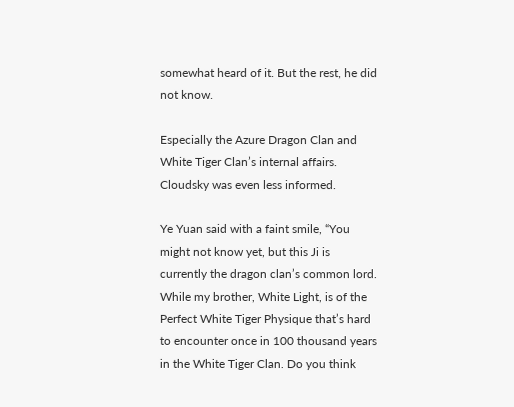somewhat heard of it. But the rest, he did not know.

Especially the Azure Dragon Clan and White Tiger Clan’s internal affairs. Cloudsky was even less informed.

Ye Yuan said with a faint smile, “You might not know yet, but this Ji is currently the dragon clan’s common lord. While my brother, White Light, is of the Perfect White Tiger Physique that’s hard to encounter once in 100 thousand years in the White Tiger Clan. Do you think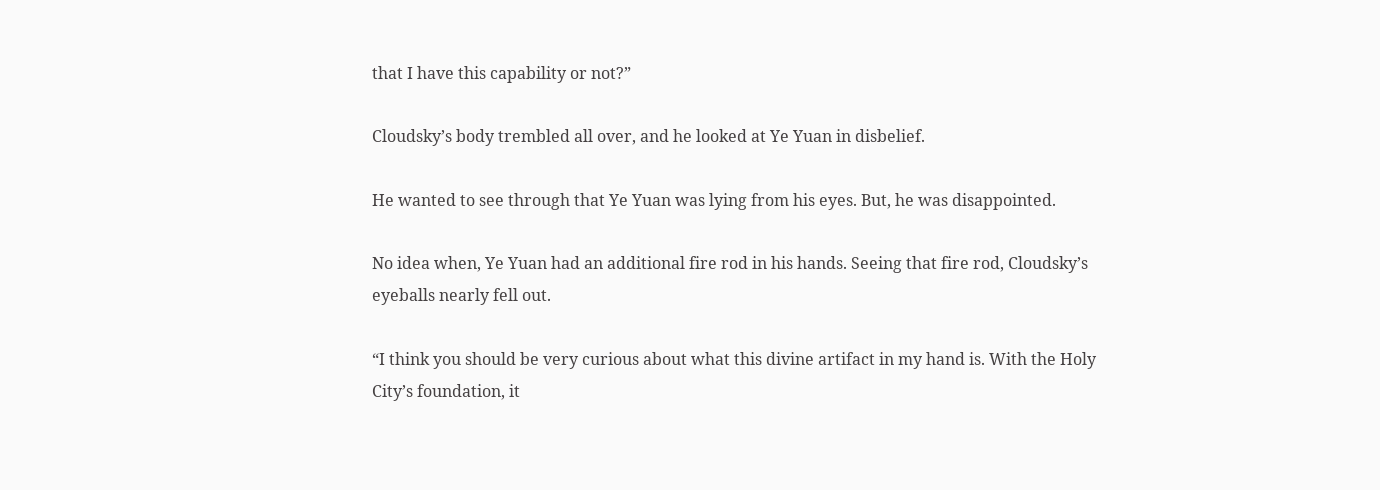that I have this capability or not?”

Cloudsky’s body trembled all over, and he looked at Ye Yuan in disbelief.

He wanted to see through that Ye Yuan was lying from his eyes. But, he was disappointed.

No idea when, Ye Yuan had an additional fire rod in his hands. Seeing that fire rod, Cloudsky’s eyeballs nearly fell out.

“I think you should be very curious about what this divine artifact in my hand is. With the Holy City’s foundation, it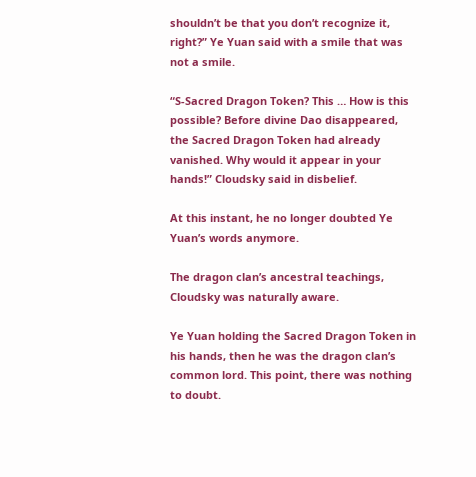shouldn’t be that you don’t recognize it, right?” Ye Yuan said with a smile that was not a smile.

“S-Sacred Dragon Token? This … How is this possible? Before divine Dao disappeared, the Sacred Dragon Token had already vanished. Why would it appear in your hands!” Cloudsky said in disbelief.

At this instant, he no longer doubted Ye Yuan’s words anymore.

The dragon clan’s ancestral teachings, Cloudsky was naturally aware.

Ye Yuan holding the Sacred Dragon Token in his hands, then he was the dragon clan’s common lord. This point, there was nothing to doubt.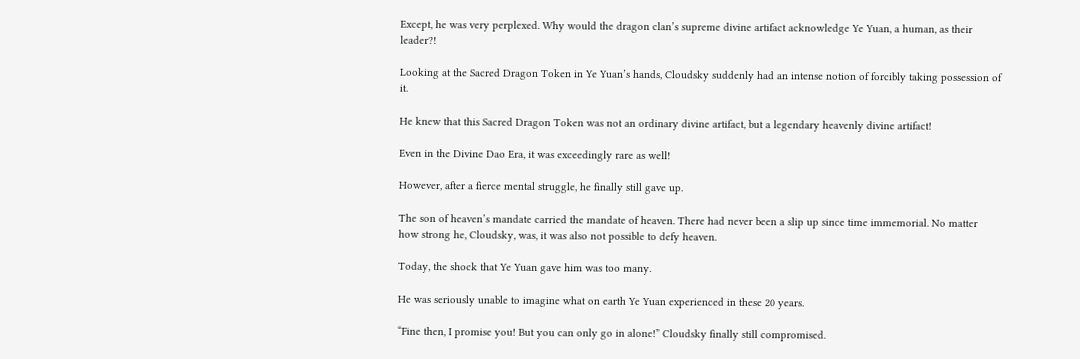Except, he was very perplexed. Why would the dragon clan’s supreme divine artifact acknowledge Ye Yuan, a human, as their leader?!

Looking at the Sacred Dragon Token in Ye Yuan’s hands, Cloudsky suddenly had an intense notion of forcibly taking possession of it.

He knew that this Sacred Dragon Token was not an ordinary divine artifact, but a legendary heavenly divine artifact!

Even in the Divine Dao Era, it was exceedingly rare as well!

However, after a fierce mental struggle, he finally still gave up.

The son of heaven’s mandate carried the mandate of heaven. There had never been a slip up since time immemorial. No matter how strong he, Cloudsky, was, it was also not possible to defy heaven.

Today, the shock that Ye Yuan gave him was too many.

He was seriously unable to imagine what on earth Ye Yuan experienced in these 20 years.

“Fine then, I promise you! But you can only go in alone!” Cloudsky finally still compromised.